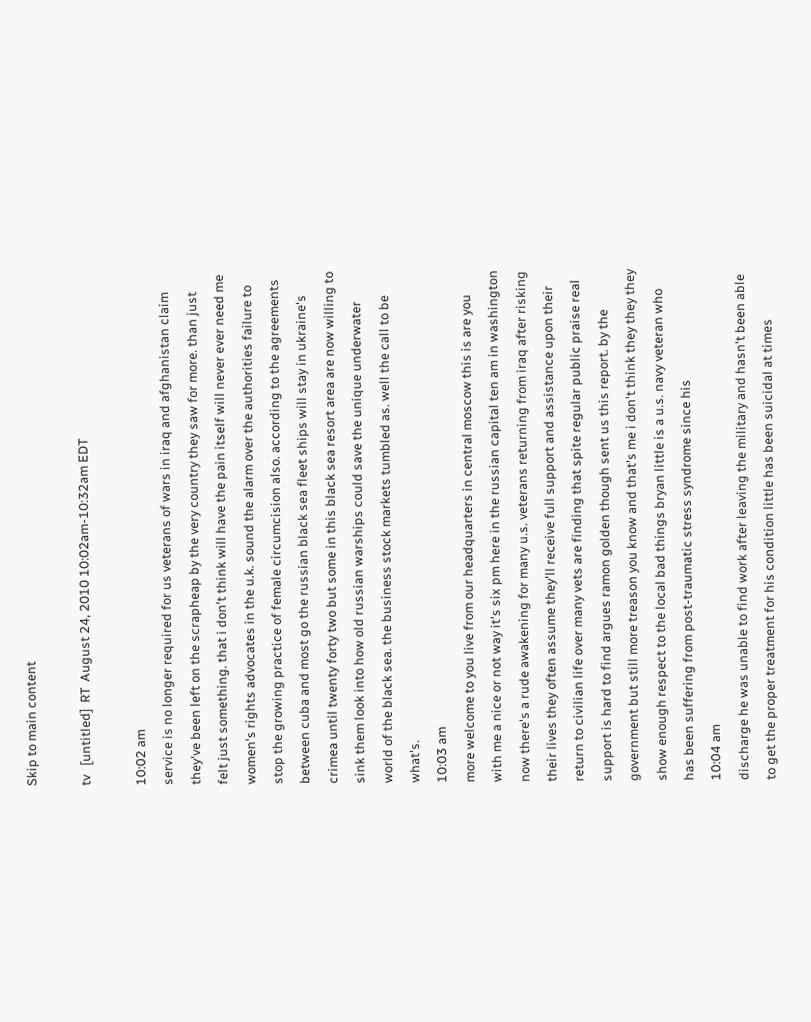Skip to main content

tv   [untitled]  RT  August 24, 2010 10:02am-10:32am EDT

10:02 am
service is no longer required for us veterans of wars in iraq and afghanistan claim they've been left on the scrapheap by the very country they saw for more. than just felt just something. that i don't think will have the pain itself will never ever need me women's rights advocates in the u.k. sound the alarm over the authorities failure to stop the growing practice of female circumcision also. according to the agreements between cuba and most go the russian black sea fleet ships will stay in ukraine's crimea until twenty forty two but some in this black sea resort area are now willing to sink them look into how old russian warships could save the unique underwater world of the black sea. the business stock markets tumbled as. well the call to be what's.
10:03 am
more welcome to you live from our headquarters in central moscow this is are you with me a nice or not way it's six pm here in the russian capital ten am in washington now there's a rude awakening for many u.s. veterans returning from iraq after risking their lives they often assume they'll receive full support and assistance upon their return to civilian life over many vets are finding that spite regular public praise real support is hard to find argues ramon golden though sent us this report. by the government but still more treason you know and that's me i don't think they they they show enough respect to the local bad things bryan little is a u.s. navy veteran who has been suffering from post-traumatic stress syndrome since his
10:04 am
discharge he was unable to find work after leaving the military and hasn't been able to get the proper treatment for his condition little has been suicidal at times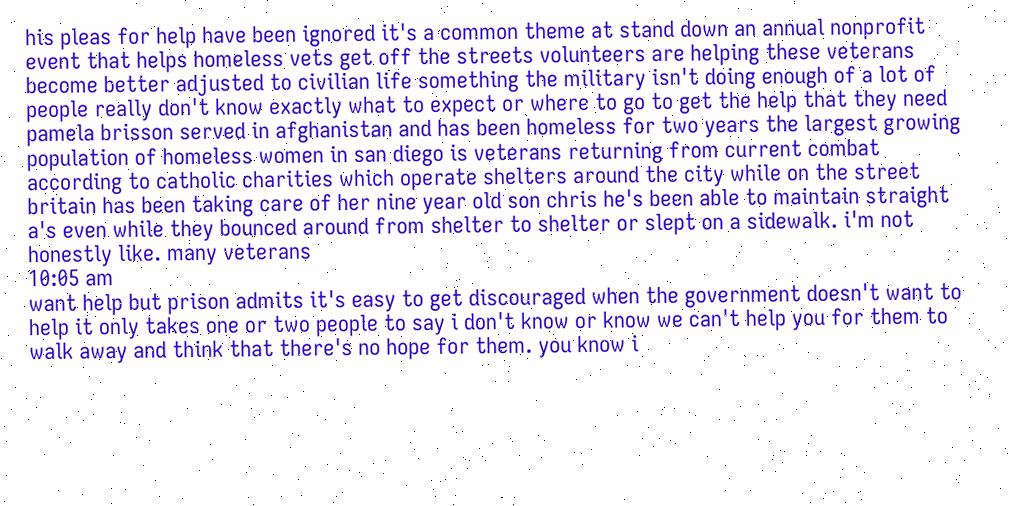his pleas for help have been ignored it's a common theme at stand down an annual nonprofit event that helps homeless vets get off the streets volunteers are helping these veterans become better adjusted to civilian life something the military isn't doing enough of a lot of people really don't know exactly what to expect or where to go to get the help that they need pamela brisson served in afghanistan and has been homeless for two years the largest growing population of homeless women in san diego is veterans returning from current combat according to catholic charities which operate shelters around the city while on the street britain has been taking care of her nine year old son chris he's been able to maintain straight a's even while they bounced around from shelter to shelter or slept on a sidewalk. i'm not honestly like. many veterans
10:05 am
want help but prison admits it's easy to get discouraged when the government doesn't want to help it only takes one or two people to say i don't know or know we can't help you for them to walk away and think that there's no hope for them. you know i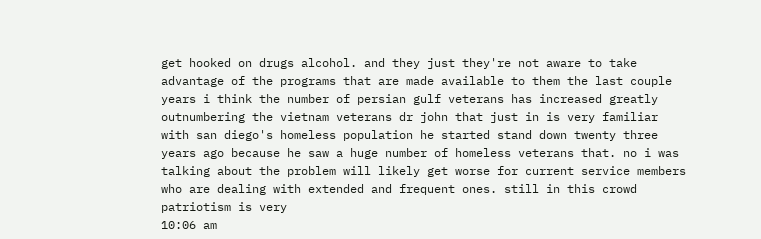get hooked on drugs alcohol. and they just they're not aware to take advantage of the programs that are made available to them the last couple years i think the number of persian gulf veterans has increased greatly outnumbering the vietnam veterans dr john that just in is very familiar with san diego's homeless population he started stand down twenty three years ago because he saw a huge number of homeless veterans that. no i was talking about the problem will likely get worse for current service members who are dealing with extended and frequent ones. still in this crowd patriotism is very
10:06 am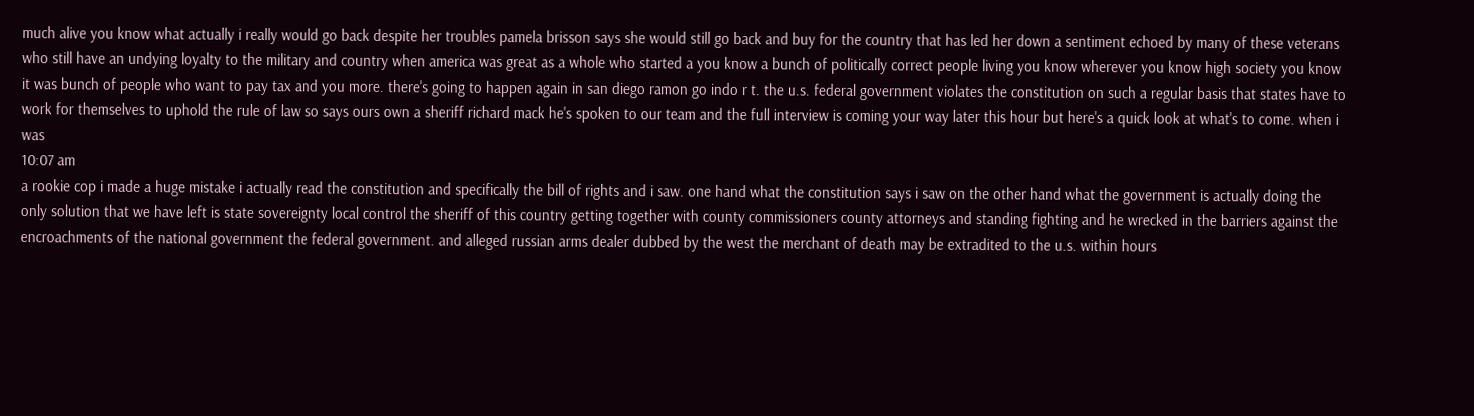much alive you know what actually i really would go back despite her troubles pamela brisson says she would still go back and buy for the country that has led her down a sentiment echoed by many of these veterans who still have an undying loyalty to the military and country when america was great as a whole who started a you know a bunch of politically correct people living you know wherever you know high society you know it was bunch of people who want to pay tax and you more. there's going to happen again in san diego ramon go indo r t. the u.s. federal government violates the constitution on such a regular basis that states have to work for themselves to uphold the rule of law so says ours own a sheriff richard mack he's spoken to our team and the full interview is coming your way later this hour but here's a quick look at what's to come. when i was
10:07 am
a rookie cop i made a huge mistake i actually read the constitution and specifically the bill of rights and i saw. one hand what the constitution says i saw on the other hand what the government is actually doing the only solution that we have left is state sovereignty local control the sheriff of this country getting together with county commissioners county attorneys and standing fighting and he wrecked in the barriers against the encroachments of the national government the federal government. and alleged russian arms dealer dubbed by the west the merchant of death may be extradited to the u.s. within hours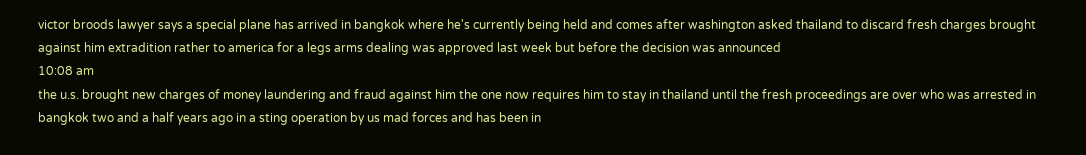victor broods lawyer says a special plane has arrived in bangkok where he's currently being held and comes after washington asked thailand to discard fresh charges brought against him extradition rather to america for a legs arms dealing was approved last week but before the decision was announced
10:08 am
the u.s. brought new charges of money laundering and fraud against him the one now requires him to stay in thailand until the fresh proceedings are over who was arrested in bangkok two and a half years ago in a sting operation by us mad forces and has been in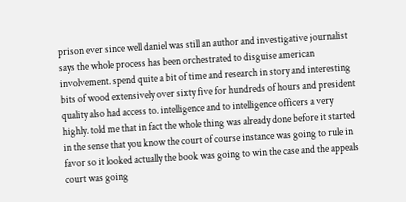prison ever since well daniel was still an author and investigative journalist says the whole process has been orchestrated to disguise american involvement. spend quite a bit of time and research in story and interesting bits of wood extensively over sixty five for hundreds of hours and president quality also had access to. intelligence and to intelligence officers a very highly. told me that in fact the whole thing was already done before it started in the sense that you know the court of course instance was going to rule in favor so it looked actually the book was going to win the case and the appeals court was going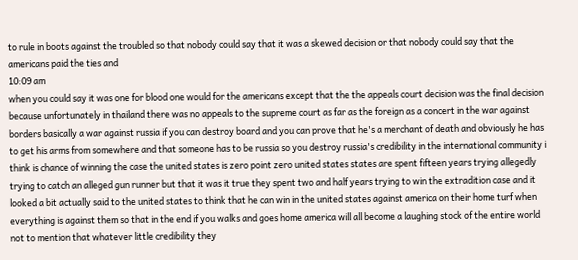to rule in boots against the troubled so that nobody could say that it was a skewed decision or that nobody could say that the americans paid the ties and
10:09 am
when you could say it was one for blood one would for the americans except that the the appeals court decision was the final decision because unfortunately in thailand there was no appeals to the supreme court as far as the foreign as a concert in the war against borders basically a war against russia if you can destroy board and you can prove that he's a merchant of death and obviously he has to get his arms from somewhere and that someone has to be russia so you destroy russia's credibility in the international community i think is chance of winning the case the united states is zero point zero united states states are spent fifteen years trying allegedly trying to catch an alleged gun runner but that it was it true they spent two and half years trying to win the extradition case and it looked a bit actually said to the united states to think that he can win in the united states against america on their home turf when everything is against them so that in the end if you walks and goes home america will all become a laughing stock of the entire world not to mention that whatever little credibility they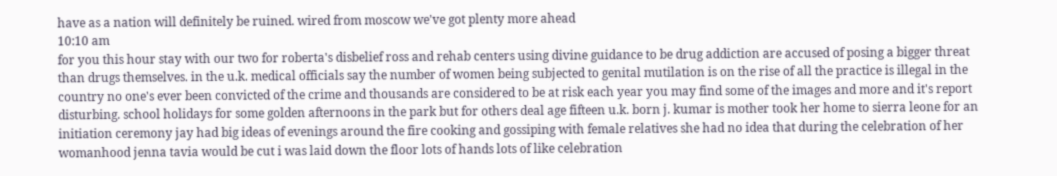have as a nation will definitely be ruined. wired from moscow we've got plenty more ahead
10:10 am
for you this hour stay with our two for roberta's disbelief ross and rehab centers using divine guidance to be drug addiction are accused of posing a bigger threat than drugs themselves. in the u.k. medical officials say the number of women being subjected to genital mutilation is on the rise of all the practice is illegal in the country no one's ever been convicted of the crime and thousands are considered to be at risk each year you may find some of the images and more and it's report disturbing. school holidays for some golden afternoons in the park but for others deal age fifteen u.k. born j. kumar is mother took her home to sierra leone for an initiation ceremony jay had big ideas of evenings around the fire cooking and gossiping with female relatives she had no idea that during the celebration of her womanhood jenna tavia would be cut i was laid down the floor lots of hands lots of like celebration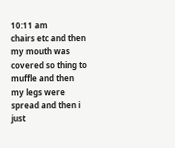10:11 am
chairs etc and then my mouth was covered so thing to muffle and then my legs were spread and then i just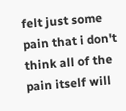felt just some pain that i don't think all of the pain itself will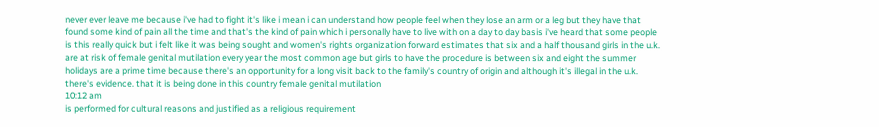never ever leave me because i've had to fight it's like i mean i can understand how people feel when they lose an arm or a leg but they have that found some kind of pain all the time and that's the kind of pain which i personally have to live with on a day to day basis i've heard that some people is this really quick but i felt like it was being sought and women's rights organization forward estimates that six and a half thousand girls in the u.k. are at risk of female genital mutilation every year the most common age but girls to have the procedure is between six and eight the summer holidays are a prime time because there's an opportunity for a long visit back to the family's country of origin and although it's illegal in the u.k. there's evidence. that it is being done in this country female genital mutilation
10:12 am
is performed for cultural reasons and justified as a religious requirement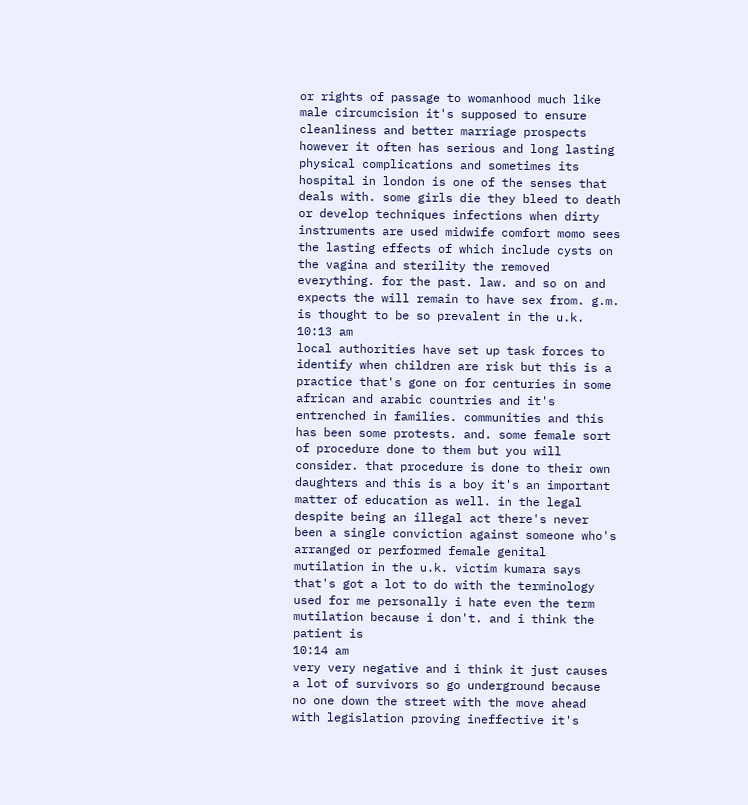or rights of passage to womanhood much like male circumcision it's supposed to ensure cleanliness and better marriage prospects however it often has serious and long lasting physical complications and sometimes its hospital in london is one of the senses that deals with. some girls die they bleed to death or develop techniques infections when dirty instruments are used midwife comfort momo sees the lasting effects of which include cysts on the vagina and sterility the removed everything. for the past. law. and so on and expects the will remain to have sex from. g.m. is thought to be so prevalent in the u.k.
10:13 am
local authorities have set up task forces to identify when children are risk but this is a practice that's gone on for centuries in some african and arabic countries and it's entrenched in families. communities and this has been some protests. and. some female sort of procedure done to them but you will consider. that procedure is done to their own daughters and this is a boy it's an important matter of education as well. in the legal despite being an illegal act there's never been a single conviction against someone who's arranged or performed female genital mutilation in the u.k. victim kumara says that's got a lot to do with the terminology used for me personally i hate even the term mutilation because i don't. and i think the patient is
10:14 am
very very negative and i think it just causes a lot of survivors so go underground because no one down the street with the move ahead with legislation proving ineffective it's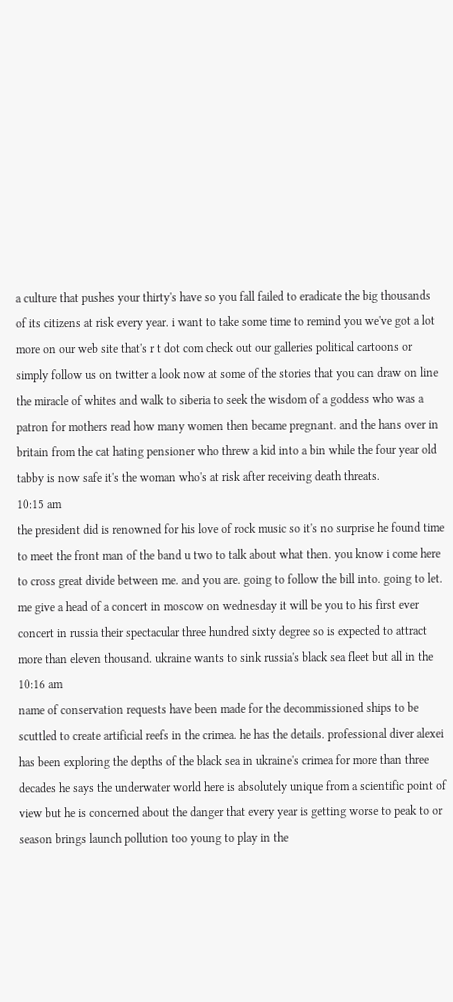a culture that pushes your thirty's have so you fall failed to eradicate the big thousands of its citizens at risk every year. i want to take some time to remind you we've got a lot more on our web site that's r t dot com check out our galleries political cartoons or simply follow us on twitter a look now at some of the stories that you can draw on line the miracle of whites and walk to siberia to seek the wisdom of a goddess who was a patron for mothers read how many women then became pregnant. and the hans over in britain from the cat hating pensioner who threw a kid into a bin while the four year old tabby is now safe it's the woman who's at risk after receiving death threats.
10:15 am
the president did is renowned for his love of rock music so it's no surprise he found time to meet the front man of the band u two to talk about what then. you know i come here to cross great divide between me. and you are. going to follow the bill into. going to let. me give a head of a concert in moscow on wednesday it will be you to his first ever concert in russia their spectacular three hundred sixty degree so is expected to attract more than eleven thousand. ukraine wants to sink russia's black sea fleet but all in the
10:16 am
name of conservation requests have been made for the decommissioned ships to be scuttled to create artificial reefs in the crimea. he has the details. professional diver alexei has been exploring the depths of the black sea in ukraine's crimea for more than three decades he says the underwater world here is absolutely unique from a scientific point of view but he is concerned about the danger that every year is getting worse to peak to or season brings launch pollution too young to play in the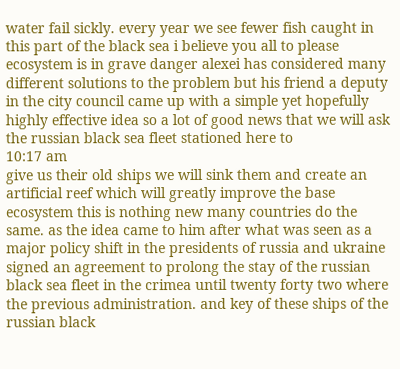water fail sickly. every year we see fewer fish caught in this part of the black sea i believe you all to please ecosystem is in grave danger alexei has considered many different solutions to the problem but his friend a deputy in the city council came up with a simple yet hopefully highly effective idea so a lot of good news that we will ask the russian black sea fleet stationed here to
10:17 am
give us their old ships we will sink them and create an artificial reef which will greatly improve the base ecosystem this is nothing new many countries do the same. as the idea came to him after what was seen as a major policy shift in the presidents of russia and ukraine signed an agreement to prolong the stay of the russian black sea fleet in the crimea until twenty forty two where the previous administration. and key of these ships of the russian black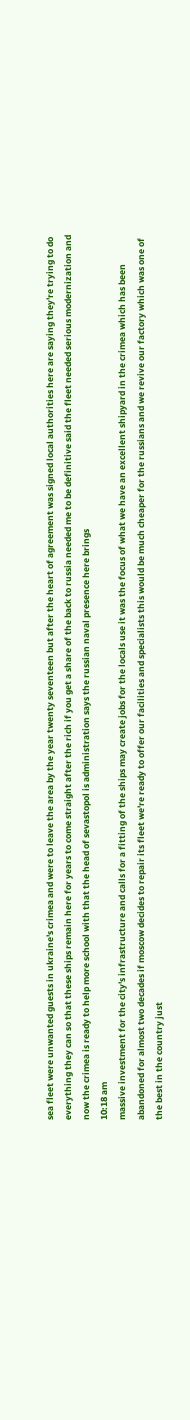sea fleet were unwanted guests in ukraine's crimea and were to leave the area by the year twenty seventeen but after the heart of agreement was signed local authorities here are saying they're trying to do everything they can so that these ships remain here for years to come straight after the rich if you get a share of the back to russia needed me to be definitive said the fleet needed serious modernization and now the crimea is ready to help more school with that the head of sevastopol is administration says the russian naval presence here brings
10:18 am
massive investment for the city's infrastructure and calls for a fitting of the ships may create jobs for the locals use it was the focus of what we have an excellent shipyard in the crimea which has been abandoned for almost two decades if moscow decides to repair its fleet we're ready to offer our facilities and specialists this would be much cheaper for the russians and we revive our factory which was one of the best in the country just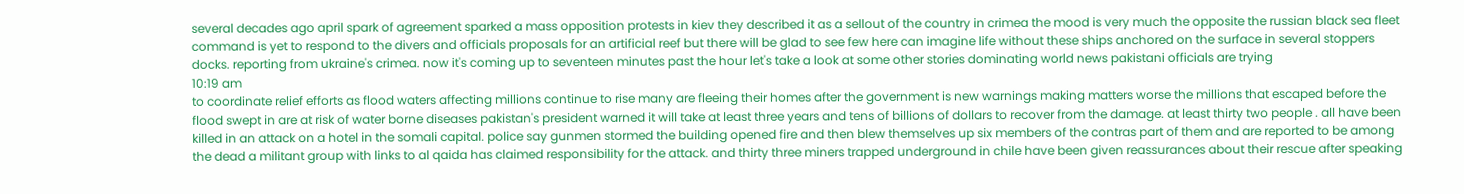several decades ago april spark of agreement sparked a mass opposition protests in kiev they described it as a sellout of the country in crimea the mood is very much the opposite the russian black sea fleet command is yet to respond to the divers and officials proposals for an artificial reef but there will be glad to see few here can imagine life without these ships anchored on the surface in several stoppers docks. reporting from ukraine's crimea. now it's coming up to seventeen minutes past the hour let's take a look at some other stories dominating world news pakistani officials are trying
10:19 am
to coordinate relief efforts as flood waters affecting millions continue to rise many are fleeing their homes after the government is new warnings making matters worse the millions that escaped before the flood swept in are at risk of water borne diseases pakistan's president warned it will take at least three years and tens of billions of dollars to recover from the damage. at least thirty two people . all have been killed in an attack on a hotel in the somali capital. police say gunmen stormed the building opened fire and then blew themselves up six members of the contras part of them and are reported to be among the dead a militant group with links to al qaida has claimed responsibility for the attack. and thirty three miners trapped underground in chile have been given reassurances about their rescue after speaking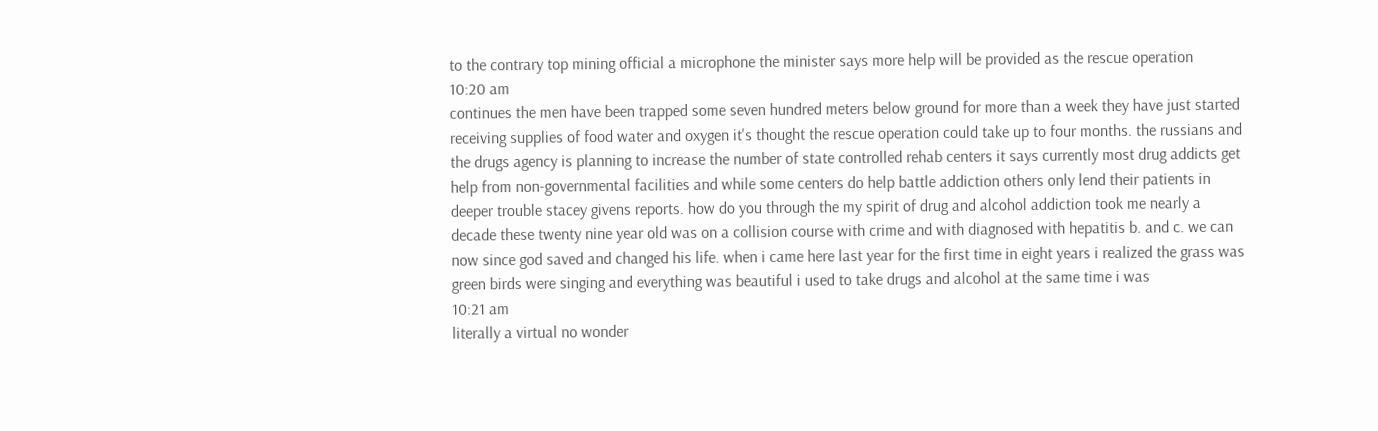to the contrary top mining official a microphone the minister says more help will be provided as the rescue operation
10:20 am
continues the men have been trapped some seven hundred meters below ground for more than a week they have just started receiving supplies of food water and oxygen it's thought the rescue operation could take up to four months. the russians and the drugs agency is planning to increase the number of state controlled rehab centers it says currently most drug addicts get help from non-governmental facilities and while some centers do help battle addiction others only lend their patients in deeper trouble stacey givens reports. how do you through the my spirit of drug and alcohol addiction took me nearly a decade these twenty nine year old was on a collision course with crime and with diagnosed with hepatitis b. and c. we can now since god saved and changed his life. when i came here last year for the first time in eight years i realized the grass was green birds were singing and everything was beautiful i used to take drugs and alcohol at the same time i was
10:21 am
literally a virtual no wonder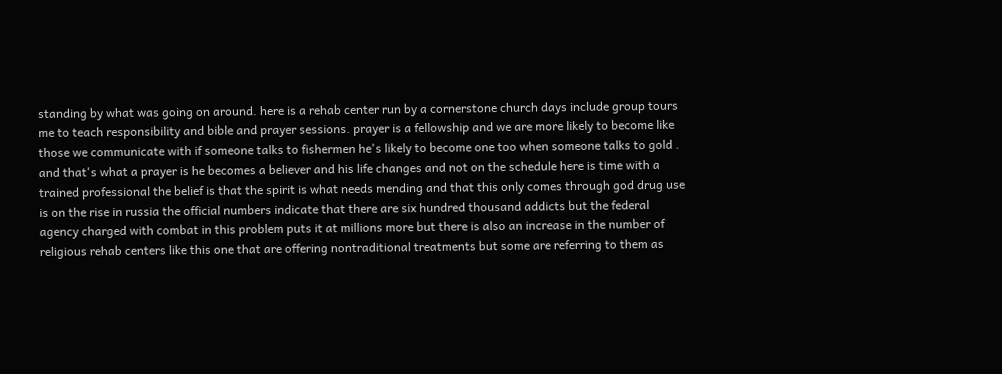standing by what was going on around. here is a rehab center run by a cornerstone church days include group tours me to teach responsibility and bible and prayer sessions. prayer is a fellowship and we are more likely to become like those we communicate with if someone talks to fishermen he's likely to become one too when someone talks to gold . and that's what a prayer is he becomes a believer and his life changes and not on the schedule here is time with a trained professional the belief is that the spirit is what needs mending and that this only comes through god drug use is on the rise in russia the official numbers indicate that there are six hundred thousand addicts but the federal agency charged with combat in this problem puts it at millions more but there is also an increase in the number of religious rehab centers like this one that are offering nontraditional treatments but some are referring to them as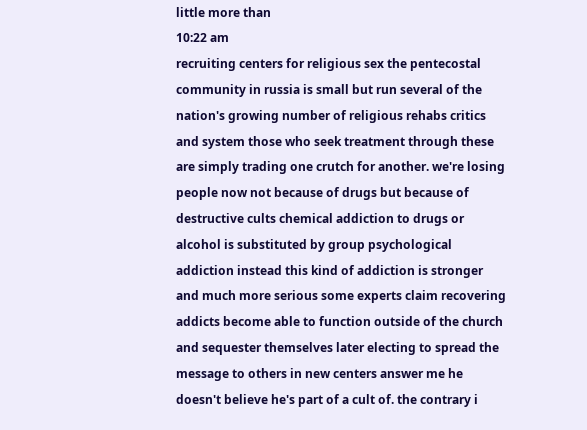little more than
10:22 am
recruiting centers for religious sex the pentecostal community in russia is small but run several of the nation's growing number of religious rehabs critics and system those who seek treatment through these are simply trading one crutch for another. we're losing people now not because of drugs but because of destructive cults chemical addiction to drugs or alcohol is substituted by group psychological addiction instead this kind of addiction is stronger and much more serious some experts claim recovering addicts become able to function outside of the church and sequester themselves later electing to spread the message to others in new centers answer me he doesn't believe he's part of a cult of. the contrary i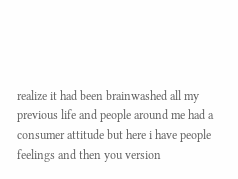realize it had been brainwashed all my previous life and people around me had a consumer attitude but here i have people feelings and then you version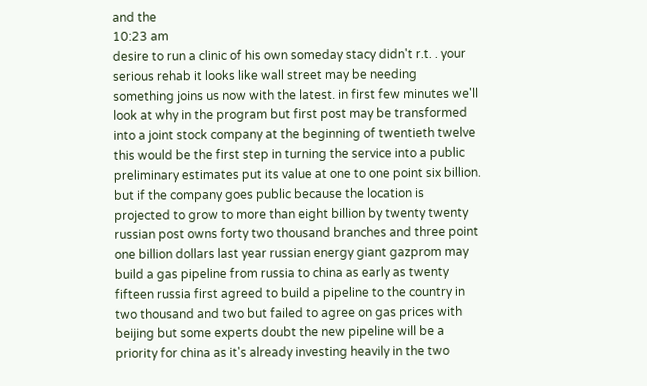and the
10:23 am
desire to run a clinic of his own someday stacy didn't r.t. . your serious rehab it looks like wall street may be needing something joins us now with the latest. in first few minutes we'll look at why in the program but first post may be transformed into a joint stock company at the beginning of twentieth twelve this would be the first step in turning the service into a public preliminary estimates put its value at one to one point six billion. but if the company goes public because the location is projected to grow to more than eight billion by twenty twenty russian post owns forty two thousand branches and three point one billion dollars last year russian energy giant gazprom may build a gas pipeline from russia to china as early as twenty fifteen russia first agreed to build a pipeline to the country in two thousand and two but failed to agree on gas prices with beijing but some experts doubt the new pipeline will be a priority for china as it's already investing heavily in the two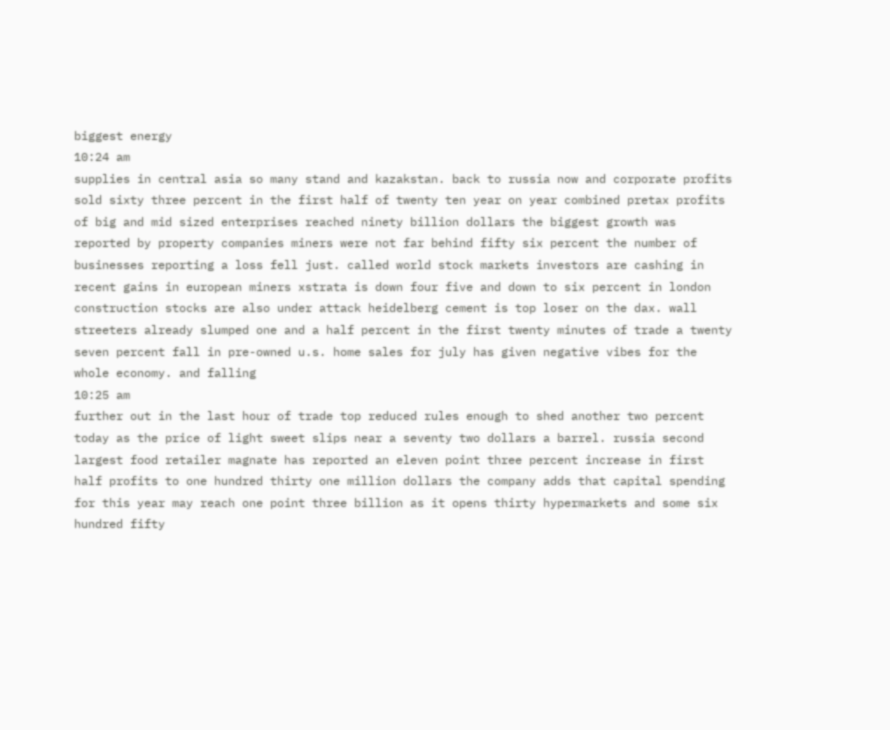biggest energy
10:24 am
supplies in central asia so many stand and kazakstan. back to russia now and corporate profits sold sixty three percent in the first half of twenty ten year on year combined pretax profits of big and mid sized enterprises reached ninety billion dollars the biggest growth was reported by property companies miners were not far behind fifty six percent the number of businesses reporting a loss fell just. called world stock markets investors are cashing in recent gains in european miners xstrata is down four five and down to six percent in london construction stocks are also under attack heidelberg cement is top loser on the dax. wall streeters already slumped one and a half percent in the first twenty minutes of trade a twenty seven percent fall in pre-owned u.s. home sales for july has given negative vibes for the whole economy. and falling
10:25 am
further out in the last hour of trade top reduced rules enough to shed another two percent today as the price of light sweet slips near a seventy two dollars a barrel. russia second largest food retailer magnate has reported an eleven point three percent increase in first half profits to one hundred thirty one million dollars the company adds that capital spending for this year may reach one point three billion as it opens thirty hypermarkets and some six hundred fifty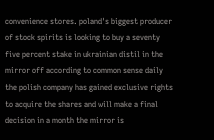convenience stores. poland's biggest producer of stock spirits is looking to buy a seventy five percent stake in ukrainian distil in the mirror off according to common sense daily the polish company has gained exclusive rights to acquire the shares and will make a final decision in a month the mirror is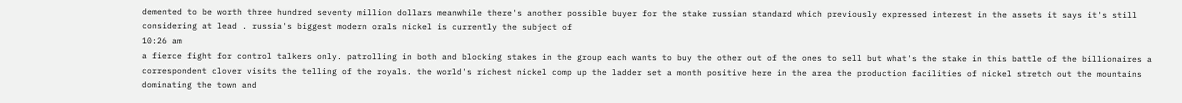demented to be worth three hundred seventy million dollars meanwhile there's another possible buyer for the stake russian standard which previously expressed interest in the assets it says it's still considering at lead . russia's biggest modern orals nickel is currently the subject of
10:26 am
a fierce fight for control talkers only. patrolling in both and blocking stakes in the group each wants to buy the other out of the ones to sell but what's the stake in this battle of the billionaires a correspondent clover visits the telling of the royals. the world's richest nickel comp up the ladder set a month positive here in the area the production facilities of nickel stretch out the mountains dominating the town and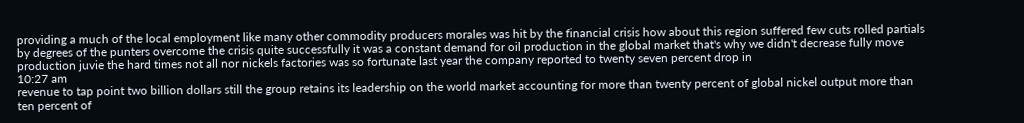providing a much of the local employment like many other commodity producers morales was hit by the financial crisis how about this region suffered few cuts rolled partials by degrees of the punters overcome the crisis quite successfully it was a constant demand for oil production in the global market that's why we didn't decrease fully move production juvie the hard times not all nor nickels factories was so fortunate last year the company reported to twenty seven percent drop in
10:27 am
revenue to tap point two billion dollars still the group retains its leadership on the world market accounting for more than twenty percent of global nickel output more than ten percent of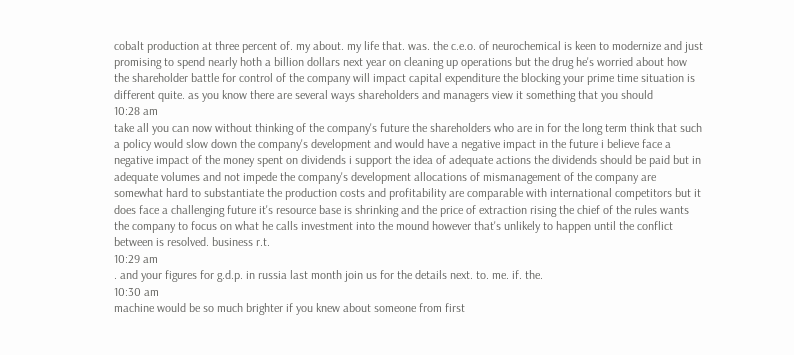cobalt production at three percent of. my about. my life that. was. the c.e.o. of neurochemical is keen to modernize and just promising to spend nearly hoth a billion dollars next year on cleaning up operations but the drug he's worried about how the shareholder battle for control of the company will impact capital expenditure the blocking your prime time situation is different quite. as you know there are several ways shareholders and managers view it something that you should
10:28 am
take all you can now without thinking of the company's future the shareholders who are in for the long term think that such a policy would slow down the company's development and would have a negative impact in the future i believe face a negative impact of the money spent on dividends i support the idea of adequate actions the dividends should be paid but in adequate volumes and not impede the company's development allocations of mismanagement of the company are somewhat hard to substantiate the production costs and profitability are comparable with international competitors but it does face a challenging future it's resource base is shrinking and the price of extraction rising the chief of the rules wants the company to focus on what he calls investment into the mound however that's unlikely to happen until the conflict between is resolved. business r.t.
10:29 am
. and your figures for g.d.p. in russia last month join us for the details next. to. me. if. the.
10:30 am
machine would be so much brighter if you knew about someone from first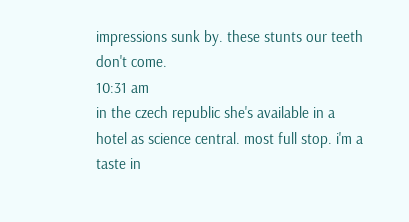impressions sunk by. these stunts our teeth don't come.
10:31 am
in the czech republic she's available in a hotel as science central. most full stop. i'm a taste in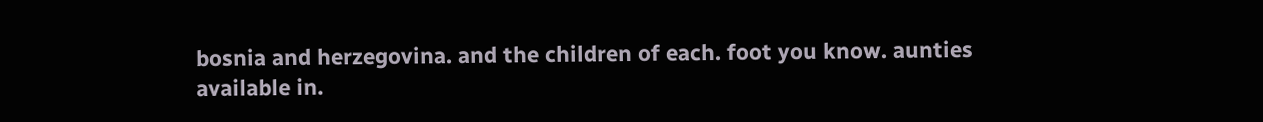bosnia and herzegovina. and the children of each. foot you know. aunties available in.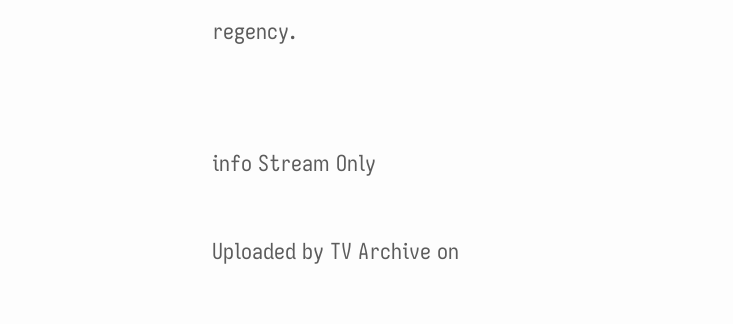regency.


info Stream Only

Uploaded by TV Archive on